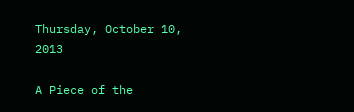Thursday, October 10, 2013

A Piece of the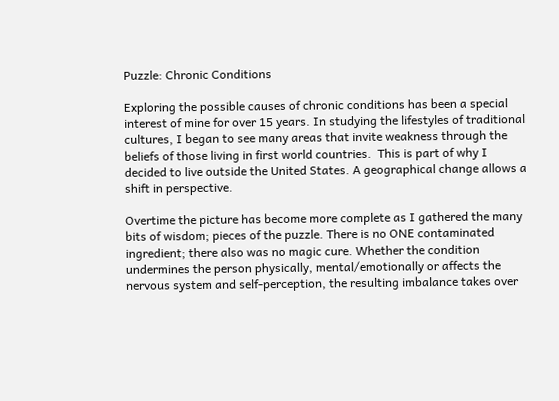Puzzle: Chronic Conditions

Exploring the possible causes of chronic conditions has been a special interest of mine for over 15 years. In studying the lifestyles of traditional cultures, I began to see many areas that invite weakness through the beliefs of those living in first world countries.  This is part of why I decided to live outside the United States. A geographical change allows a shift in perspective.

Overtime the picture has become more complete as I gathered the many bits of wisdom; pieces of the puzzle. There is no ONE contaminated ingredient; there also was no magic cure. Whether the condition undermines the person physically, mental/emotionally or affects the nervous system and self-perception, the resulting imbalance takes over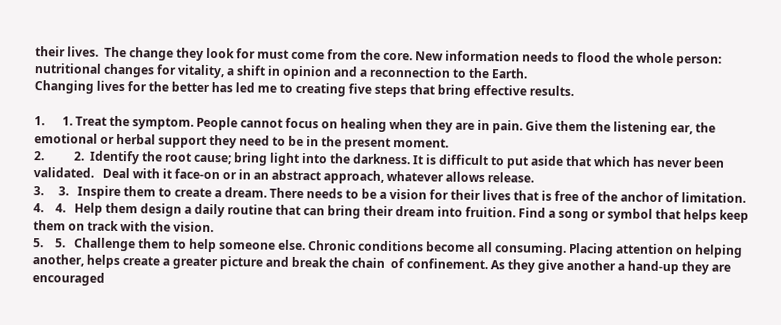their lives.  The change they look for must come from the core. New information needs to flood the whole person: nutritional changes for vitality, a shift in opinion and a reconnection to the Earth.
Changing lives for the better has led me to creating five steps that bring effective results.

1.      1. Treat the symptom. People cannot focus on healing when they are in pain. Give them the listening ear, the emotional or herbal support they need to be in the present moment.
2.          2.  Identify the root cause; bring light into the darkness. It is difficult to put aside that which has never been validated.   Deal with it face-on or in an abstract approach, whatever allows release.
3.     3.   Inspire them to create a dream. There needs to be a vision for their lives that is free of the anchor of limitation.
4.    4.   Help them design a daily routine that can bring their dream into fruition. Find a song or symbol that helps keep them on track with the vision.
5.    5.   Challenge them to help someone else. Chronic conditions become all consuming. Placing attention on helping another, helps create a greater picture and break the chain  of confinement. As they give another a hand-up they are encouraged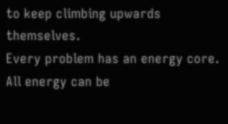to keep climbing upwards themselves.
Every problem has an energy core. All energy can be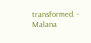transformed. - Malana